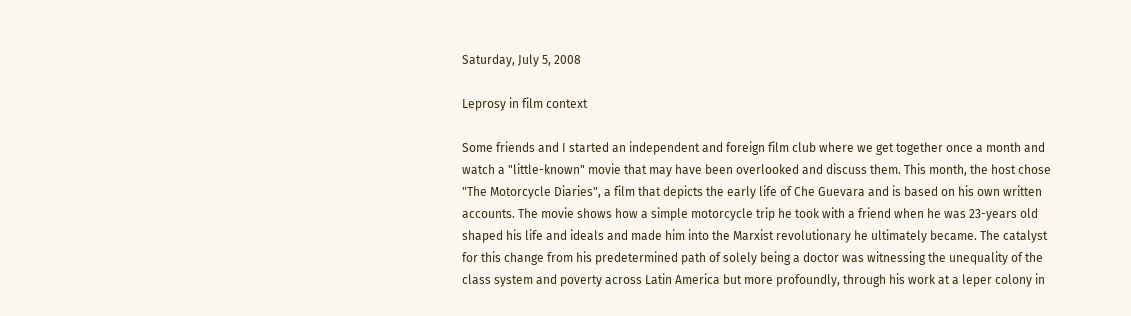Saturday, July 5, 2008

Leprosy in film context

Some friends and I started an independent and foreign film club where we get together once a month and watch a "little-known" movie that may have been overlooked and discuss them. This month, the host chose "The Motorcycle Diaries", a film that depicts the early life of Che Guevara and is based on his own written accounts. The movie shows how a simple motorcycle trip he took with a friend when he was 23-years old shaped his life and ideals and made him into the Marxist revolutionary he ultimately became. The catalyst for this change from his predetermined path of solely being a doctor was witnessing the unequality of the class system and poverty across Latin America but more profoundly, through his work at a leper colony in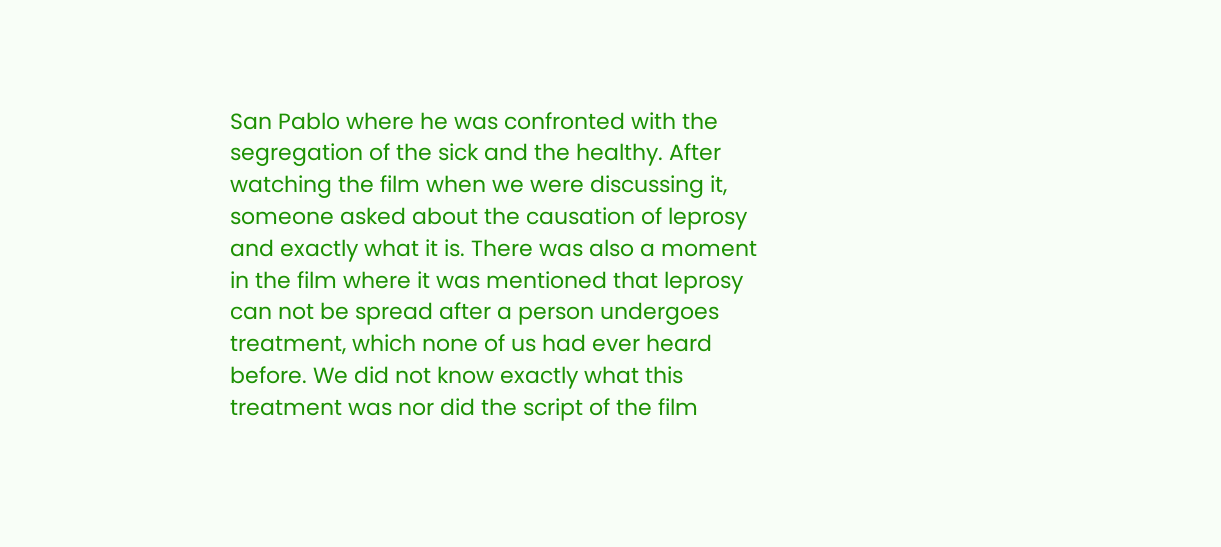San Pablo where he was confronted with the segregation of the sick and the healthy. After watching the film when we were discussing it, someone asked about the causation of leprosy and exactly what it is. There was also a moment in the film where it was mentioned that leprosy can not be spread after a person undergoes treatment, which none of us had ever heard before. We did not know exactly what this treatment was nor did the script of the film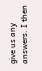give us any answers. I then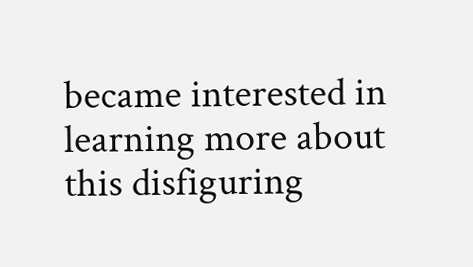became interested in learning more about this disfiguring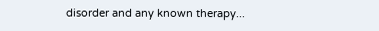disorder and any known therapy...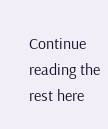Continue reading the rest here